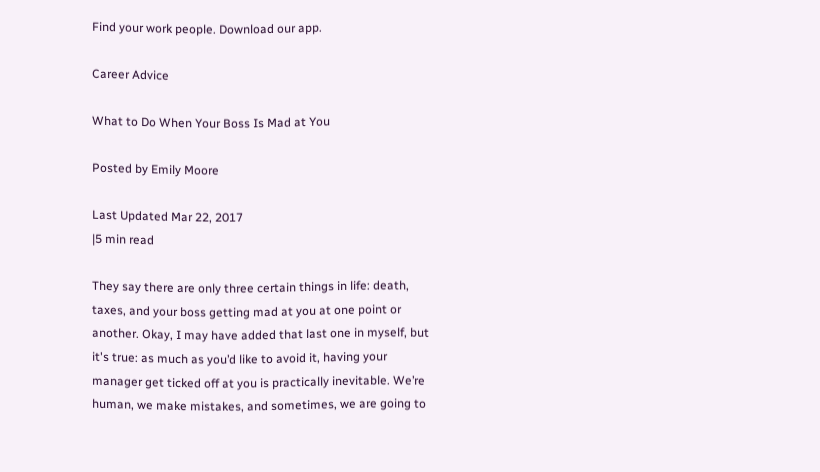Find your work people. Download our app.

Career Advice

What to Do When Your Boss Is Mad at You

Posted by Emily Moore

Last Updated Mar 22, 2017
|5 min read

They say there are only three certain things in life: death, taxes, and your boss getting mad at you at one point or another. Okay, I may have added that last one in myself, but it's true: as much as you’d like to avoid it, having your manager get ticked off at you is practically inevitable. We’re human, we make mistakes, and sometimes, we are going to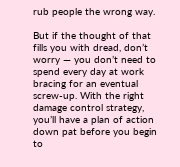rub people the wrong way.

But if the thought of that fills you with dread, don’t worry — you don’t need to spend every day at work bracing for an eventual screw-up. With the right damage control strategy, you’ll have a plan of action down pat before you begin to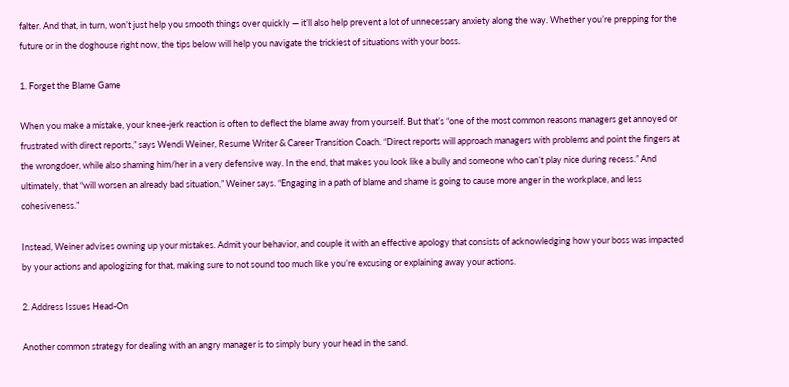falter. And that, in turn, won’t just help you smooth things over quickly — it’ll also help prevent a lot of unnecessary anxiety along the way. Whether you’re prepping for the future or in the doghouse right now, the tips below will help you navigate the trickiest of situations with your boss.

1. Forget the Blame Game

When you make a mistake, your knee-jerk reaction is often to deflect the blame away from yourself. But that’s “one of the most common reasons managers get annoyed or frustrated with direct reports,” says Wendi Weiner, Resume Writer & Career Transition Coach. “Direct reports will approach managers with problems and point the fingers at the wrongdoer, while also shaming him/her in a very defensive way. In the end, that makes you look like a bully and someone who can’t play nice during recess.” And ultimately, that “will worsen an already bad situation,” Weiner says. “Engaging in a path of blame and shame is going to cause more anger in the workplace, and less cohesiveness.”

Instead, Weiner advises owning up your mistakes. Admit your behavior, and couple it with an effective apology that consists of acknowledging how your boss was impacted by your actions and apologizing for that, making sure to not sound too much like you’re excusing or explaining away your actions.

2. Address Issues Head-On

Another common strategy for dealing with an angry manager is to simply bury your head in the sand.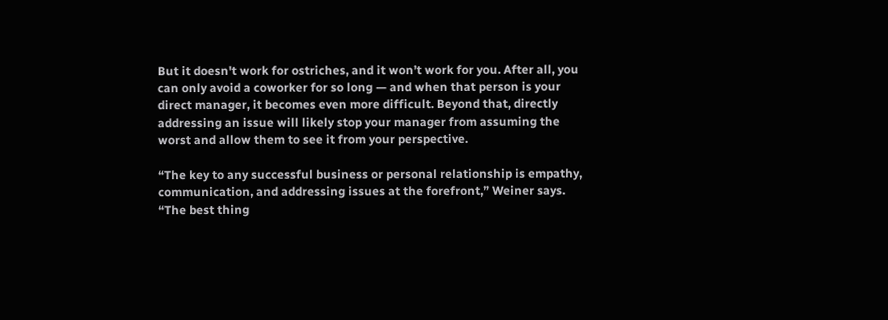But it doesn't work for ostriches, and it won’t work for you. After all, you can only avoid a coworker for so long — and when that person is your direct manager, it becomes even more difficult. Beyond that, directly addressing an issue will likely stop your manager from assuming the worst and allow them to see it from your perspective.

“The key to any successful business or personal relationship is empathy, communication, and addressing issues at the forefront,” Weiner says. “The best thing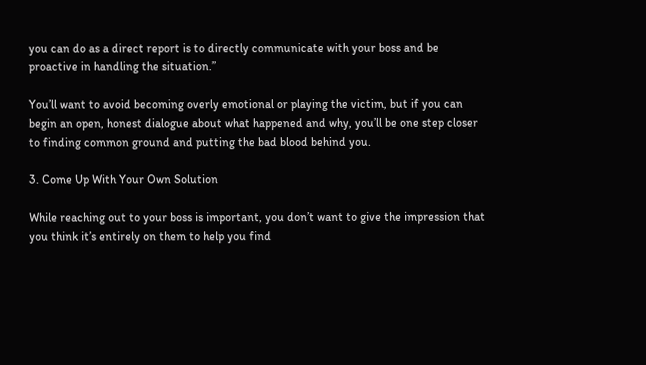you can do as a direct report is to directly communicate with your boss and be proactive in handling the situation.”

You’ll want to avoid becoming overly emotional or playing the victim, but if you can begin an open, honest dialogue about what happened and why, you’ll be one step closer to finding common ground and putting the bad blood behind you.

3. Come Up With Your Own Solution

While reaching out to your boss is important, you don’t want to give the impression that you think it’s entirely on them to help you find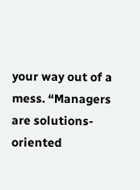your way out of a mess. “Managers are solutions-oriented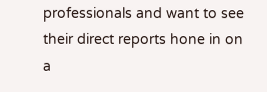professionals and want to see their direct reports hone in on a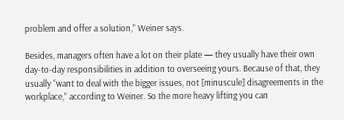problem and offer a solution,” Weiner says.

Besides, managers often have a lot on their plate — they usually have their own day-to-day responsibilities in addition to overseeing yours. Because of that, they usually “want to deal with the bigger issues, not [minuscule] disagreements in the workplace,” according to Weiner. So the more heavy lifting you can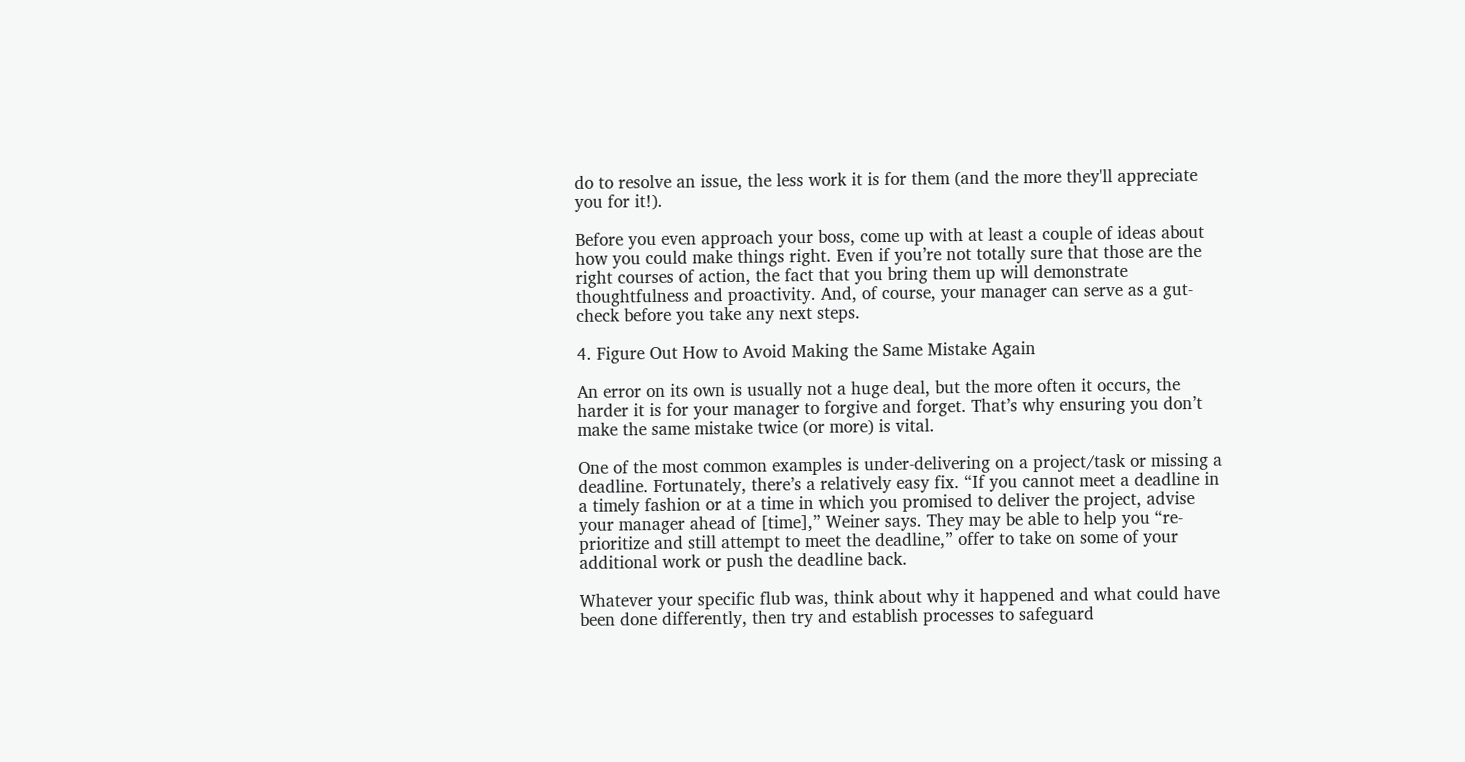do to resolve an issue, the less work it is for them (and the more they'll appreciate you for it!).

Before you even approach your boss, come up with at least a couple of ideas about how you could make things right. Even if you’re not totally sure that those are the right courses of action, the fact that you bring them up will demonstrate thoughtfulness and proactivity. And, of course, your manager can serve as a gut-check before you take any next steps.

4. Figure Out How to Avoid Making the Same Mistake Again

An error on its own is usually not a huge deal, but the more often it occurs, the harder it is for your manager to forgive and forget. That’s why ensuring you don’t make the same mistake twice (or more) is vital.

One of the most common examples is under-delivering on a project/task or missing a deadline. Fortunately, there’s a relatively easy fix. “If you cannot meet a deadline in a timely fashion or at a time in which you promised to deliver the project, advise your manager ahead of [time],” Weiner says. They may be able to help you “re-prioritize and still attempt to meet the deadline,” offer to take on some of your additional work or push the deadline back.

Whatever your specific flub was, think about why it happened and what could have been done differently, then try and establish processes to safeguard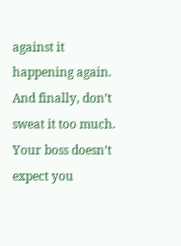against it happening again. And finally, don’t sweat it too much. Your boss doesn’t expect you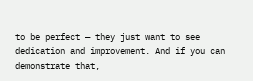to be perfect — they just want to see dedication and improvement. And if you can demonstrate that,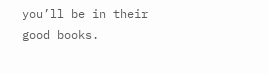you’ll be in their good books.